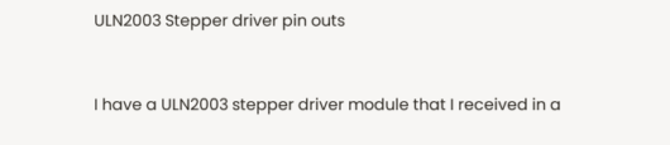ULN2003 Stepper driver pin outs


I have a ULN2003 stepper driver module that I received in a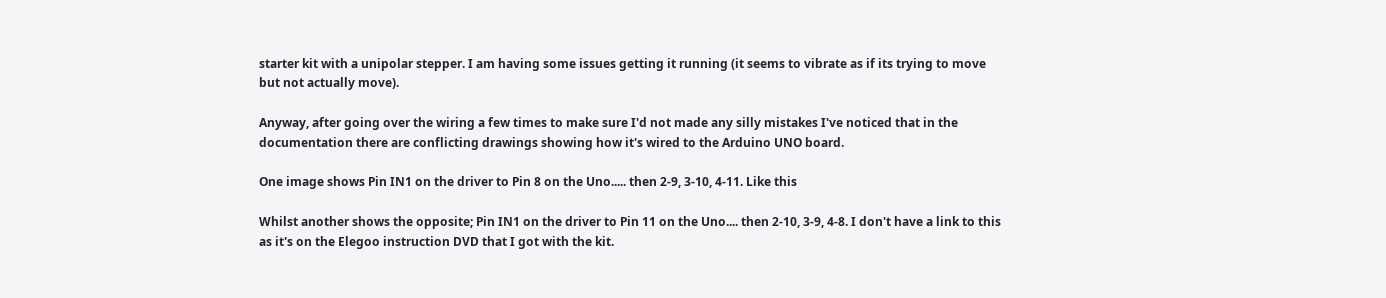starter kit with a unipolar stepper. I am having some issues getting it running (it seems to vibrate as if its trying to move but not actually move).

Anyway, after going over the wiring a few times to make sure I'd not made any silly mistakes I've noticed that in the documentation there are conflicting drawings showing how it's wired to the Arduino UNO board.

One image shows Pin IN1 on the driver to Pin 8 on the Uno..... then 2-9, 3-10, 4-11. Like this

Whilst another shows the opposite; Pin IN1 on the driver to Pin 11 on the Uno.... then 2-10, 3-9, 4-8. I don't have a link to this as it's on the Elegoo instruction DVD that I got with the kit.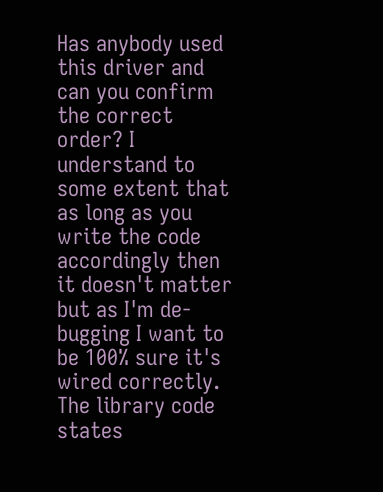Has anybody used this driver and can you confirm the correct order? I understand to some extent that as long as you write the code accordingly then it doesn't matter but as I'm de-bugging I want to be 100% sure it's wired correctly. The library code states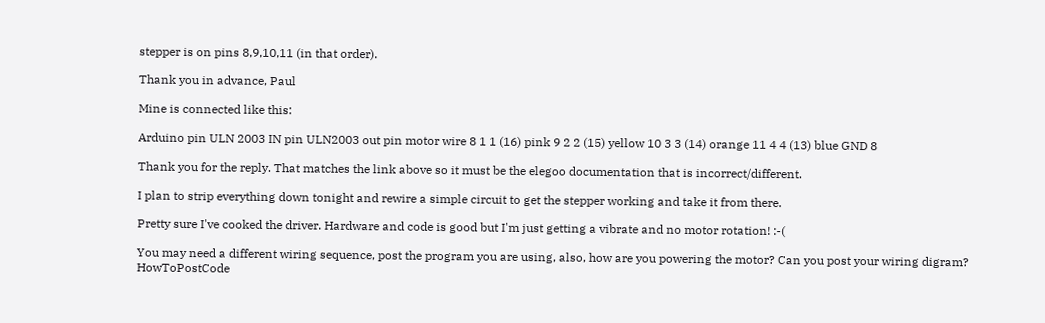stepper is on pins 8,9,10,11 (in that order).

Thank you in advance, Paul

Mine is connected like this:

Arduino pin ULN 2003 IN pin ULN2003 out pin motor wire 8 1 1 (16) pink 9 2 2 (15) yellow 10 3 3 (14) orange 11 4 4 (13) blue GND 8

Thank you for the reply. That matches the link above so it must be the elegoo documentation that is incorrect/different.

I plan to strip everything down tonight and rewire a simple circuit to get the stepper working and take it from there.

Pretty sure I've cooked the driver. Hardware and code is good but I'm just getting a vibrate and no motor rotation! :-(

You may need a different wiring sequence, post the program you are using, also, how are you powering the motor? Can you post your wiring digram? HowToPostCode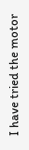I have tried the motor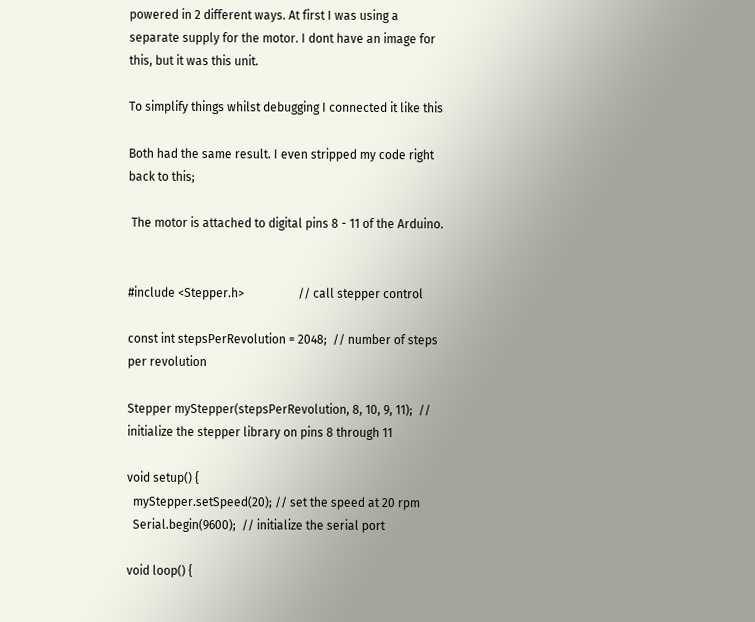powered in 2 different ways. At first I was using a separate supply for the motor. I dont have an image for this, but it was this unit.

To simplify things whilst debugging I connected it like this

Both had the same result. I even stripped my code right back to this;

 The motor is attached to digital pins 8 - 11 of the Arduino.


#include <Stepper.h>                  // call stepper control

const int stepsPerRevolution = 2048;  // number of steps per revolution

Stepper myStepper(stepsPerRevolution, 8, 10, 9, 11);  // initialize the stepper library on pins 8 through 11

void setup() {
  myStepper.setSpeed(20); // set the speed at 20 rpm
  Serial.begin(9600);  // initialize the serial port

void loop() {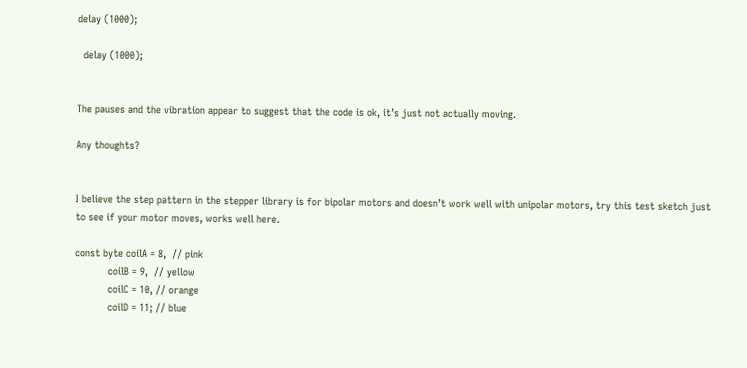delay (1000);

  delay (1000);


The pauses and the vibration appear to suggest that the code is ok, it’s just not actually moving.

Any thoughts?


I believe the step pattern in the stepper library is for bipolar motors and doesn’t work well with unipolar motors, try this test sketch just to see if your motor moves, works well here.

const byte coilA = 8,  // pink
           coilB = 9,  // yellow
           coilC = 10, // orange
           coilD = 11; // blue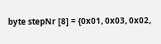byte stepNr [8] = {0x01, 0x03, 0x02,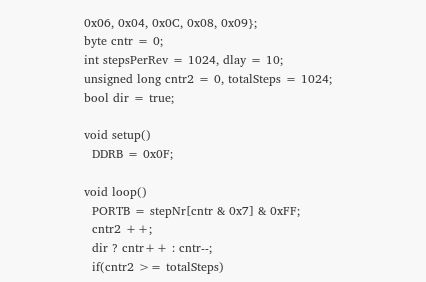0x06, 0x04, 0x0C, 0x08, 0x09};
byte cntr = 0;
int stepsPerRev = 1024, dlay = 10;
unsigned long cntr2 = 0, totalSteps = 1024;
bool dir = true;

void setup()
  DDRB = 0x0F;

void loop()
  PORTB = stepNr[cntr & 0x7] & 0xFF;
  cntr2 ++;
  dir ? cntr++ : cntr--;
  if(cntr2 >= totalSteps)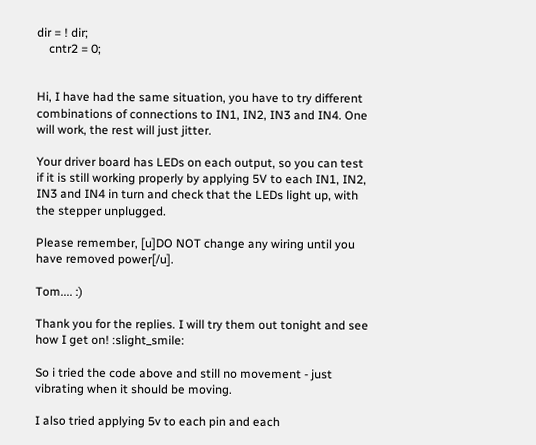dir = ! dir;
    cntr2 = 0;


Hi, I have had the same situation, you have to try different combinations of connections to IN1, IN2, IN3 and IN4. One will work, the rest will just jitter.

Your driver board has LEDs on each output, so you can test if it is still working properly by applying 5V to each IN1, IN2, IN3 and IN4 in turn and check that the LEDs light up, with the stepper unplugged.

Please remember, [u]DO NOT change any wiring until you have removed power[/u].

Tom.... :)

Thank you for the replies. I will try them out tonight and see how I get on! :slight_smile:

So i tried the code above and still no movement - just vibrating when it should be moving.

I also tried applying 5v to each pin and each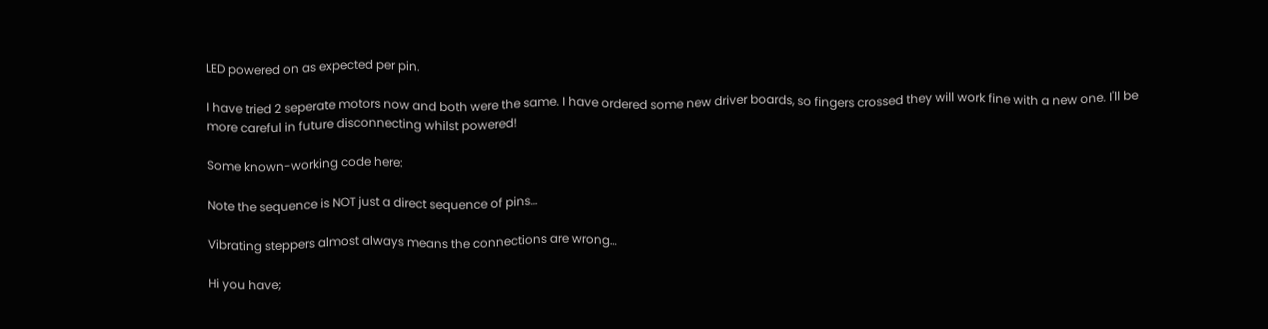LED powered on as expected per pin.

I have tried 2 seperate motors now and both were the same. I have ordered some new driver boards, so fingers crossed they will work fine with a new one. I'll be more careful in future disconnecting whilst powered!

Some known-working code here:

Note the sequence is NOT just a direct sequence of pins…

Vibrating steppers almost always means the connections are wrong…

Hi you have;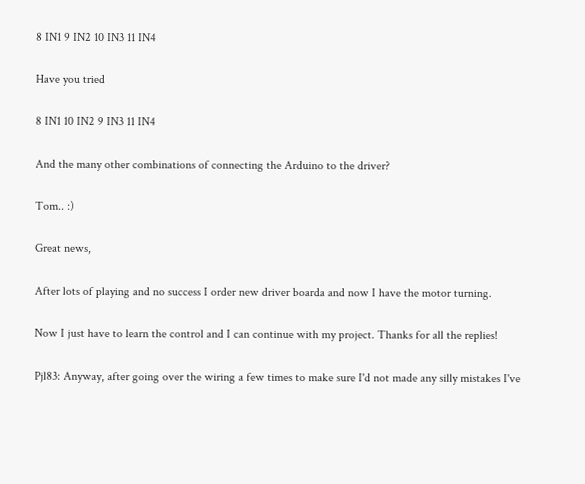8 IN1 9 IN2 10 IN3 11 IN4

Have you tried

8 IN1 10 IN2 9 IN3 11 IN4

And the many other combinations of connecting the Arduino to the driver?

Tom.. :)

Great news,

After lots of playing and no success I order new driver boarda and now I have the motor turning.

Now I just have to learn the control and I can continue with my project. Thanks for all the replies!

Pjl83: Anyway, after going over the wiring a few times to make sure I'd not made any silly mistakes I've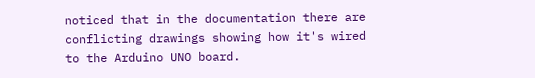noticed that in the documentation there are conflicting drawings showing how it's wired to the Arduino UNO board.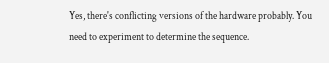Yes, there's conflicting versions of the hardware probably. You need to experiment to determine the sequence.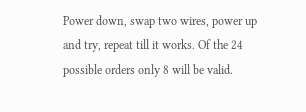Power down, swap two wires, power up and try, repeat till it works. Of the 24 possible orders only 8 will be valid.